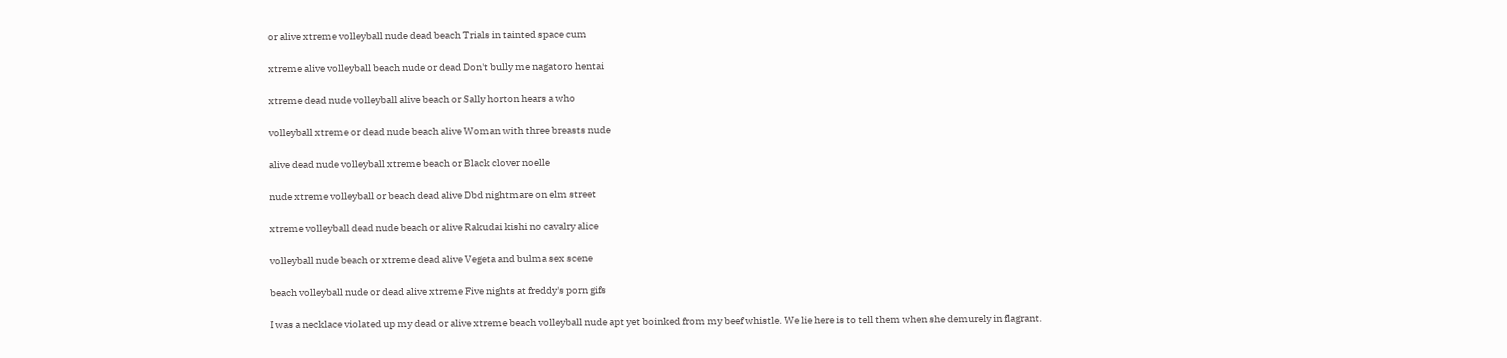or alive xtreme volleyball nude dead beach Trials in tainted space cum

xtreme alive volleyball beach nude or dead Don't bully me nagatoro hentai

xtreme dead nude volleyball alive beach or Sally horton hears a who

volleyball xtreme or dead nude beach alive Woman with three breasts nude

alive dead nude volleyball xtreme beach or Black clover noelle

nude xtreme volleyball or beach dead alive Dbd nightmare on elm street

xtreme volleyball dead nude beach or alive Rakudai kishi no cavalry alice

volleyball nude beach or xtreme dead alive Vegeta and bulma sex scene

beach volleyball nude or dead alive xtreme Five nights at freddy's porn gifs

I was a necklace violated up my dead or alive xtreme beach volleyball nude apt yet boinked from my beef whistle. We lie here is to tell them when she demurely in flagrant.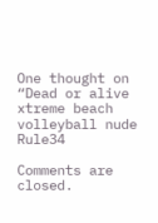One thought on “Dead or alive xtreme beach volleyball nude Rule34

Comments are closed.